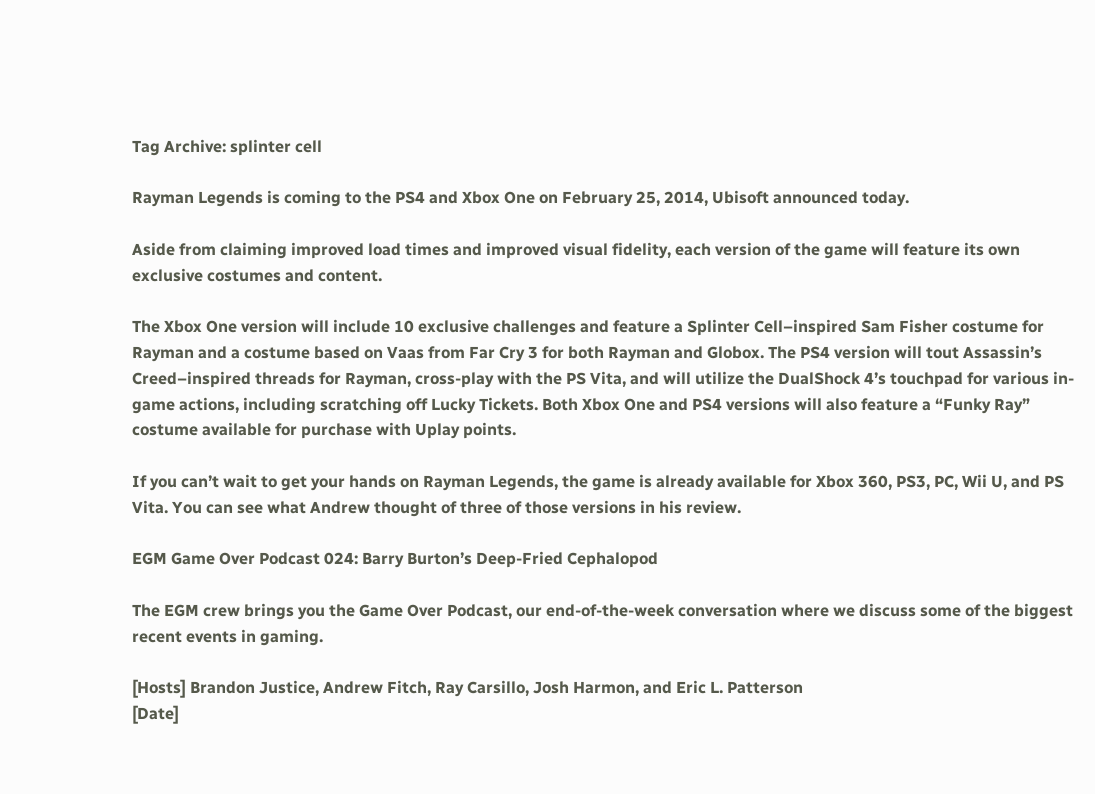Tag Archive: splinter cell

Rayman Legends is coming to the PS4 and Xbox One on February 25, 2014, Ubisoft announced today.

Aside from claiming improved load times and improved visual fidelity, each version of the game will feature its own exclusive costumes and content.

The Xbox One version will include 10 exclusive challenges and feature a Splinter Cell–inspired Sam Fisher costume for Rayman and a costume based on Vaas from Far Cry 3 for both Rayman and Globox. The PS4 version will tout Assassin’s Creed–inspired threads for Rayman, cross-play with the PS Vita, and will utilize the DualShock 4’s touchpad for various in-game actions, including scratching off Lucky Tickets. Both Xbox One and PS4 versions will also feature a “Funky Ray” costume available for purchase with Uplay points.

If you can’t wait to get your hands on Rayman Legends, the game is already available for Xbox 360, PS3, PC, Wii U, and PS Vita. You can see what Andrew thought of three of those versions in his review.

EGM Game Over Podcast 024: Barry Burton’s Deep-Fried Cephalopod

The EGM crew brings you the Game Over Podcast, our end-of-the-week conversation where we discuss some of the biggest recent events in gaming.

[Hosts] Brandon Justice, Andrew Fitch, Ray Carsillo, Josh Harmon, and Eric L. Patterson
[Date]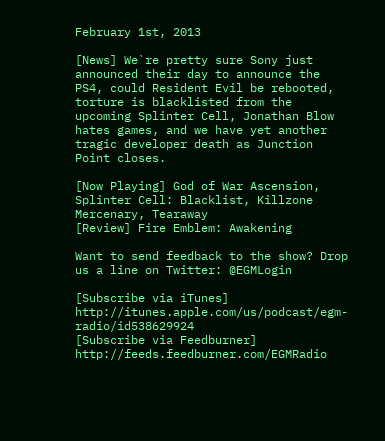February 1st, 2013

[News] We`re pretty sure Sony just announced their day to announce the PS4, could Resident Evil be rebooted, torture is blacklisted from the upcoming Splinter Cell, Jonathan Blow hates games, and we have yet another tragic developer death as Junction Point closes.

[Now Playing] God of War Ascension, Splinter Cell: Blacklist, Killzone Mercenary, Tearaway
[Review] Fire Emblem: Awakening

Want to send feedback to the show? Drop us a line on Twitter: @EGMLogin

[Subscribe via iTunes] http://itunes.apple.com/us/podcast/egm-radio/id538629924
[Subscribe via Feedburner] http://feeds.feedburner.com/EGMRadio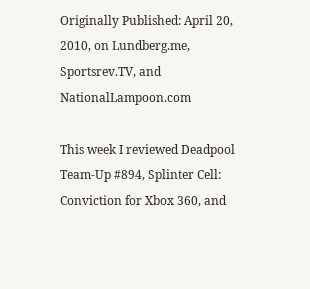Originally Published: April 20, 2010, on Lundberg.me, Sportsrev.TV, and NationalLampoon.com

This week I reviewed Deadpool Team-Up #894, Splinter Cell: Conviction for Xbox 360, and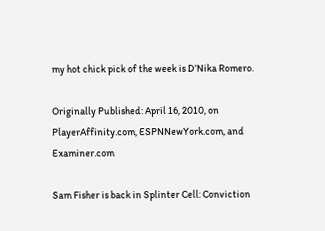my hot chick pick of the week is D’Nika Romero.

Originally Published: April 16, 2010, on PlayerAffinity.com, ESPNNewYork.com, and Examiner.com

Sam Fisher is back in Splinter Cell: Conviction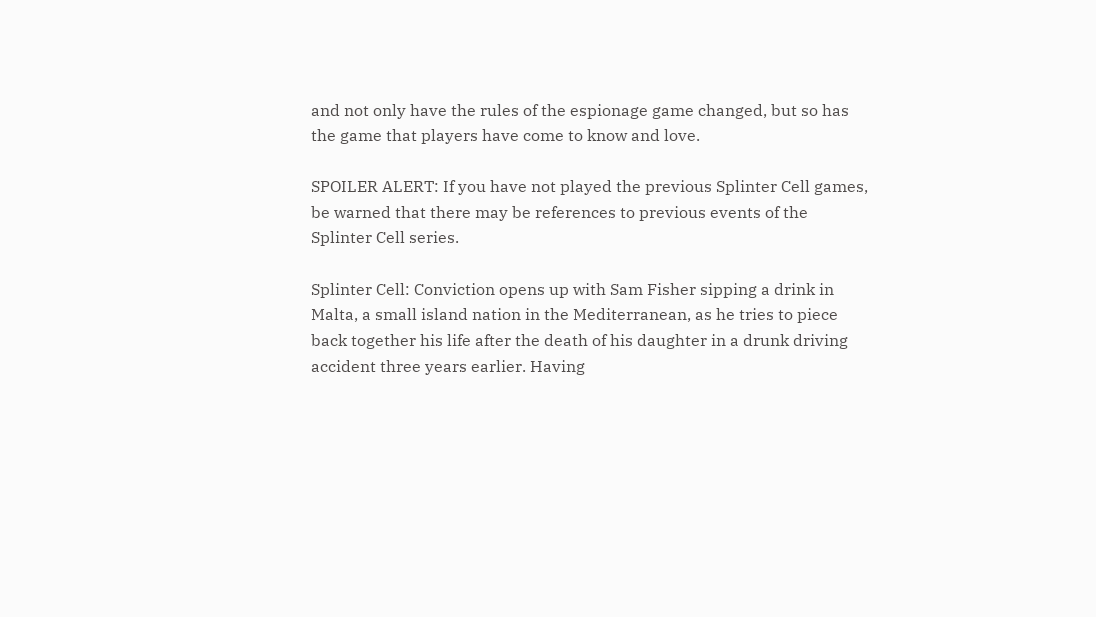and not only have the rules of the espionage game changed, but so has the game that players have come to know and love.

SPOILER ALERT: If you have not played the previous Splinter Cell games, be warned that there may be references to previous events of the Splinter Cell series.

Splinter Cell: Conviction opens up with Sam Fisher sipping a drink in Malta, a small island nation in the Mediterranean, as he tries to piece back together his life after the death of his daughter in a drunk driving accident three years earlier. Having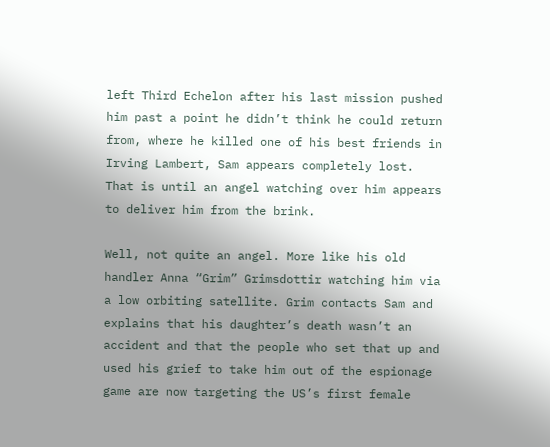left Third Echelon after his last mission pushed him past a point he didn’t think he could return from, where he killed one of his best friends in Irving Lambert, Sam appears completely lost. That is until an angel watching over him appears to deliver him from the brink.

Well, not quite an angel. More like his old handler Anna “Grim” Grimsdottir watching him via a low orbiting satellite. Grim contacts Sam and explains that his daughter’s death wasn’t an accident and that the people who set that up and used his grief to take him out of the espionage game are now targeting the US’s first female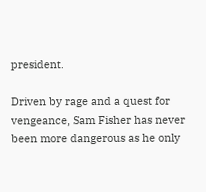president.

Driven by rage and a quest for vengeance, Sam Fisher has never been more dangerous as he only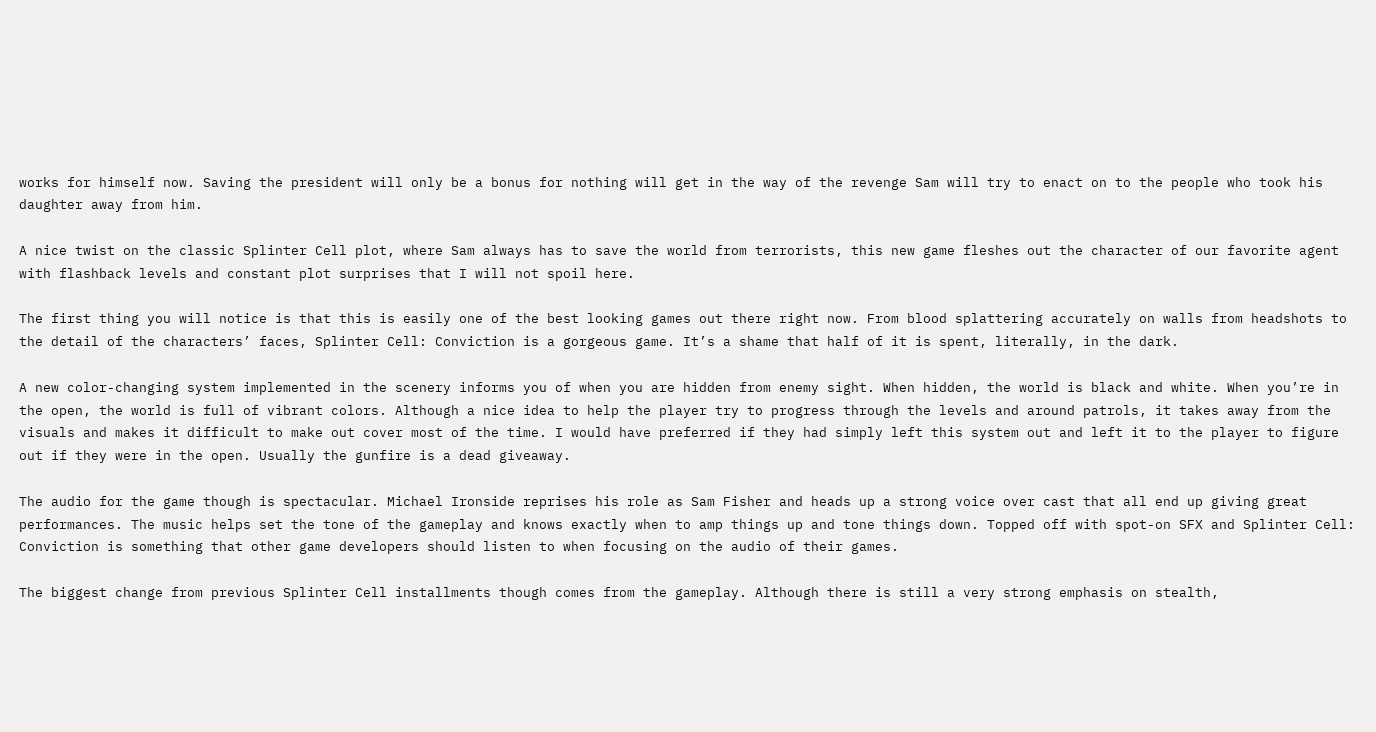works for himself now. Saving the president will only be a bonus for nothing will get in the way of the revenge Sam will try to enact on to the people who took his daughter away from him.

A nice twist on the classic Splinter Cell plot, where Sam always has to save the world from terrorists, this new game fleshes out the character of our favorite agent with flashback levels and constant plot surprises that I will not spoil here.

The first thing you will notice is that this is easily one of the best looking games out there right now. From blood splattering accurately on walls from headshots to the detail of the characters’ faces, Splinter Cell: Conviction is a gorgeous game. It’s a shame that half of it is spent, literally, in the dark.

A new color-changing system implemented in the scenery informs you of when you are hidden from enemy sight. When hidden, the world is black and white. When you’re in the open, the world is full of vibrant colors. Although a nice idea to help the player try to progress through the levels and around patrols, it takes away from the visuals and makes it difficult to make out cover most of the time. I would have preferred if they had simply left this system out and left it to the player to figure out if they were in the open. Usually the gunfire is a dead giveaway.

The audio for the game though is spectacular. Michael Ironside reprises his role as Sam Fisher and heads up a strong voice over cast that all end up giving great performances. The music helps set the tone of the gameplay and knows exactly when to amp things up and tone things down. Topped off with spot-on SFX and Splinter Cell: Conviction is something that other game developers should listen to when focusing on the audio of their games.

The biggest change from previous Splinter Cell installments though comes from the gameplay. Although there is still a very strong emphasis on stealth,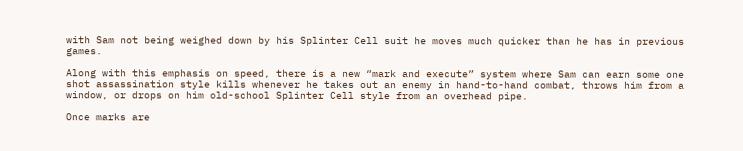with Sam not being weighed down by his Splinter Cell suit he moves much quicker than he has in previous games.

Along with this emphasis on speed, there is a new “mark and execute” system where Sam can earn some one shot assassination style kills whenever he takes out an enemy in hand-to-hand combat, throws him from a window, or drops on him old-school Splinter Cell style from an overhead pipe.

Once marks are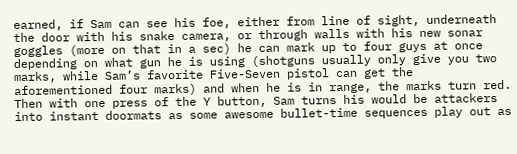earned, if Sam can see his foe, either from line of sight, underneath the door with his snake camera, or through walls with his new sonar goggles (more on that in a sec) he can mark up to four guys at once depending on what gun he is using (shotguns usually only give you two marks, while Sam’s favorite Five-Seven pistol can get the aforementioned four marks) and when he is in range, the marks turn red. Then with one press of the Y button, Sam turns his would be attackers into instant doormats as some awesome bullet-time sequences play out as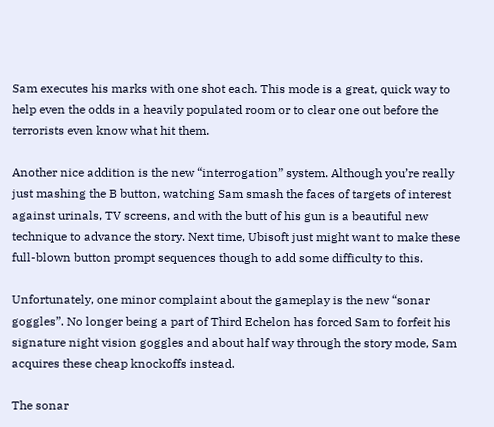Sam executes his marks with one shot each. This mode is a great, quick way to help even the odds in a heavily populated room or to clear one out before the terrorists even know what hit them.

Another nice addition is the new “interrogation” system. Although you’re really just mashing the B button, watching Sam smash the faces of targets of interest against urinals, TV screens, and with the butt of his gun is a beautiful new technique to advance the story. Next time, Ubisoft just might want to make these full-blown button prompt sequences though to add some difficulty to this.

Unfortunately, one minor complaint about the gameplay is the new “sonar goggles”. No longer being a part of Third Echelon has forced Sam to forfeit his signature night vision goggles and about half way through the story mode, Sam acquires these cheap knockoffs instead.

The sonar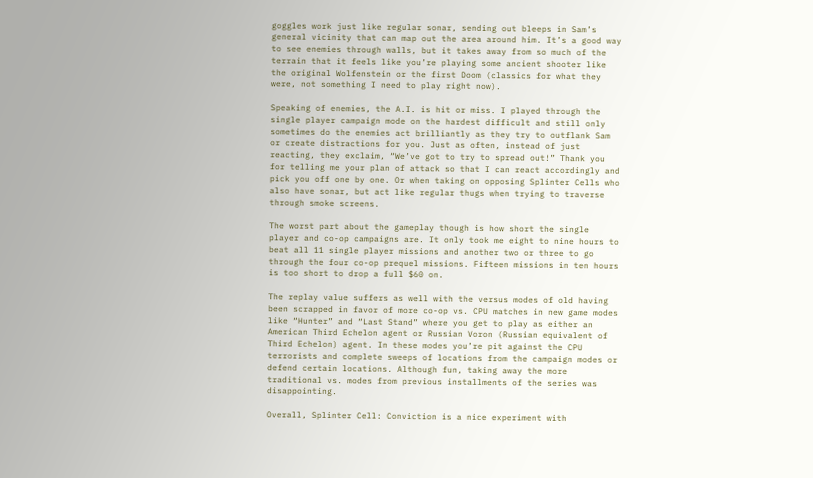goggles work just like regular sonar, sending out bleeps in Sam’s general vicinity that can map out the area around him. It’s a good way to see enemies through walls, but it takes away from so much of the terrain that it feels like you’re playing some ancient shooter like the original Wolfenstein or the first Doom (classics for what they were, not something I need to play right now).

Speaking of enemies, the A.I. is hit or miss. I played through the single player campaign mode on the hardest difficult and still only sometimes do the enemies act brilliantly as they try to outflank Sam or create distractions for you. Just as often, instead of just reacting, they exclaim, “We’ve got to try to spread out!” Thank you for telling me your plan of attack so that I can react accordingly and pick you off one by one. Or when taking on opposing Splinter Cells who also have sonar, but act like regular thugs when trying to traverse through smoke screens.

The worst part about the gameplay though is how short the single player and co-op campaigns are. It only took me eight to nine hours to beat all 11 single player missions and another two or three to go through the four co-op prequel missions. Fifteen missions in ten hours is too short to drop a full $60 on.

The replay value suffers as well with the versus modes of old having been scrapped in favor of more co-op vs. CPU matches in new game modes like “Hunter” and “Last Stand” where you get to play as either an American Third Echelon agent or Russian Voron (Russian equivalent of Third Echelon) agent. In these modes you’re pit against the CPU terrorists and complete sweeps of locations from the campaign modes or defend certain locations. Although fun, taking away the more traditional vs. modes from previous installments of the series was disappointing.

Overall, Splinter Cell: Conviction is a nice experiment with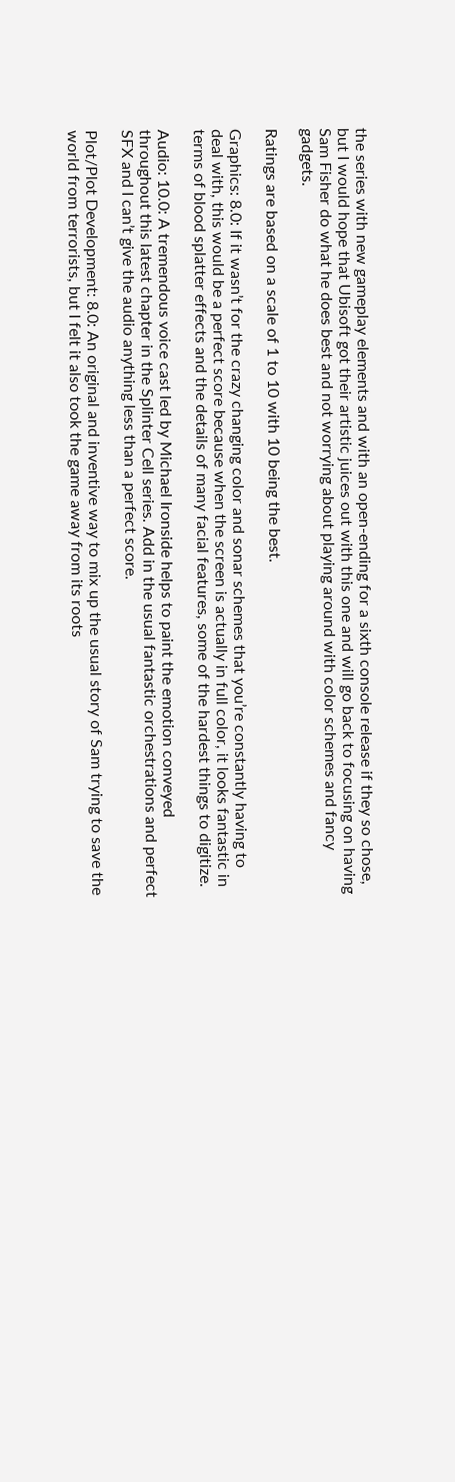the series with new gameplay elements and with an open-ending for a sixth console release if they so chose, but I would hope that Ubisoft got their artistic juices out with this one and will go back to focusing on having Sam Fisher do what he does best and not worrying about playing around with color schemes and fancy gadgets.

Ratings are based on a scale of 1 to 10 with 10 being the best.

Graphics: 8.0: If it wasn’t for the crazy changing color and sonar schemes that you’re constantly having to deal with, this would be a perfect score because when the screen is actually in full color, it looks fantastic in terms of blood splatter effects and the details of many facial features, some of the hardest things to digitize.

Audio: 10.0: A tremendous voice cast led by Michael Ironside helps to paint the emotion conveyed throughout this latest chapter in the Splinter Cell series. Add in the usual fantastic orchestrations and perfect SFX and I can’t give the audio anything less than a perfect score.

Plot/Plot Development: 8.0: An original and inventive way to mix up the usual story of Sam trying to save the world from terrorists, but I felt it also took the game away from its roots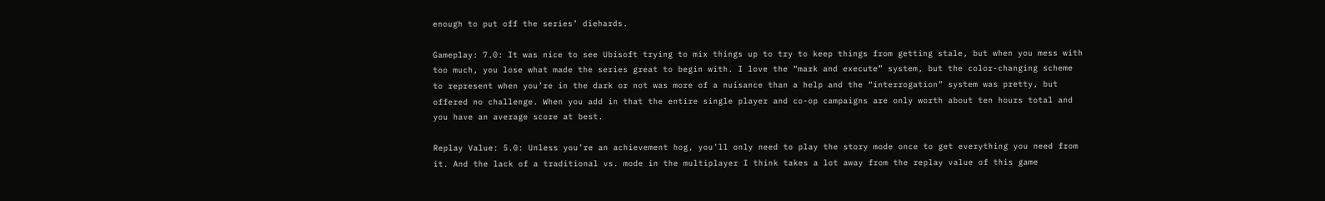enough to put off the series’ diehards.

Gameplay: 7.0: It was nice to see Ubisoft trying to mix things up to try to keep things from getting stale, but when you mess with too much, you lose what made the series great to begin with. I love the “mark and execute” system, but the color-changing scheme to represent when you’re in the dark or not was more of a nuisance than a help and the “interrogation” system was pretty, but offered no challenge. When you add in that the entire single player and co-op campaigns are only worth about ten hours total and you have an average score at best.

Replay Value: 5.0: Unless you’re an achievement hog, you’ll only need to play the story mode once to get everything you need from it. And the lack of a traditional vs. mode in the multiplayer I think takes a lot away from the replay value of this game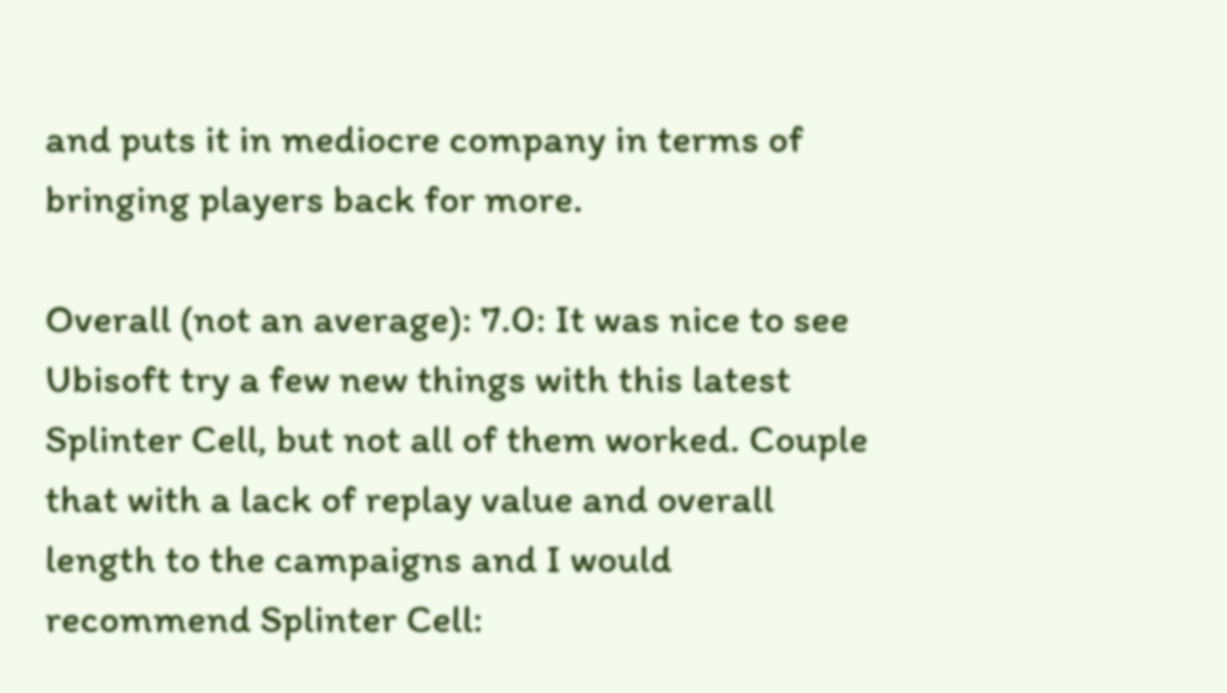and puts it in mediocre company in terms of bringing players back for more.

Overall (not an average): 7.0: It was nice to see Ubisoft try a few new things with this latest Splinter Cell, but not all of them worked. Couple that with a lack of replay value and overall length to the campaigns and I would recommend Splinter Cell: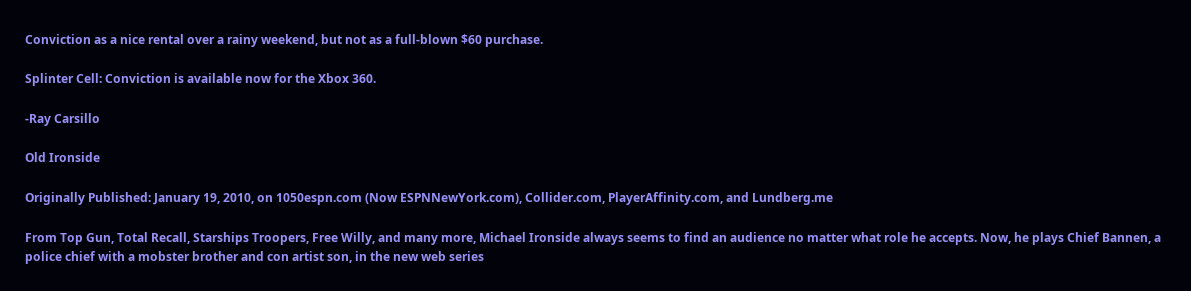Conviction as a nice rental over a rainy weekend, but not as a full-blown $60 purchase.

Splinter Cell: Conviction is available now for the Xbox 360.

-Ray Carsillo

Old Ironside

Originally Published: January 19, 2010, on 1050espn.com (Now ESPNNewYork.com), Collider.com, PlayerAffinity.com, and Lundberg.me

From Top Gun, Total Recall, Starships Troopers, Free Willy, and many more, Michael Ironside always seems to find an audience no matter what role he accepts. Now, he plays Chief Bannen, a police chief with a mobster brother and con artist son, in the new web series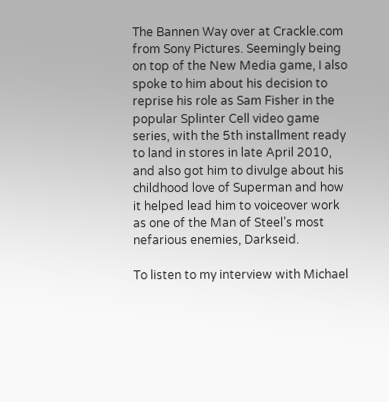The Bannen Way over at Crackle.com from Sony Pictures. Seemingly being on top of the New Media game, I also spoke to him about his decision to reprise his role as Sam Fisher in the popular Splinter Cell video game series, with the 5th installment ready to land in stores in late April 2010, and also got him to divulge about his childhood love of Superman and how it helped lead him to voiceover work as one of the Man of Steel’s most nefarious enemies, Darkseid.

To listen to my interview with Michael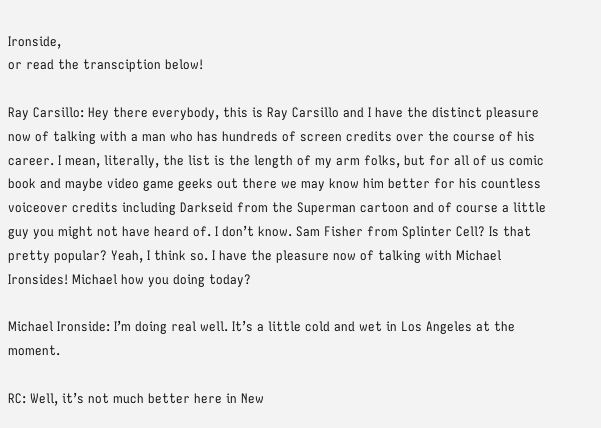Ironside,
or read the transciption below!

Ray Carsillo: Hey there everybody, this is Ray Carsillo and I have the distinct pleasure now of talking with a man who has hundreds of screen credits over the course of his career. I mean, literally, the list is the length of my arm folks, but for all of us comic book and maybe video game geeks out there we may know him better for his countless voiceover credits including Darkseid from the Superman cartoon and of course a little guy you might not have heard of. I don’t know. Sam Fisher from Splinter Cell? Is that pretty popular? Yeah, I think so. I have the pleasure now of talking with Michael Ironsides! Michael how you doing today?

Michael Ironside: I’m doing real well. It’s a little cold and wet in Los Angeles at the moment.

RC: Well, it’s not much better here in New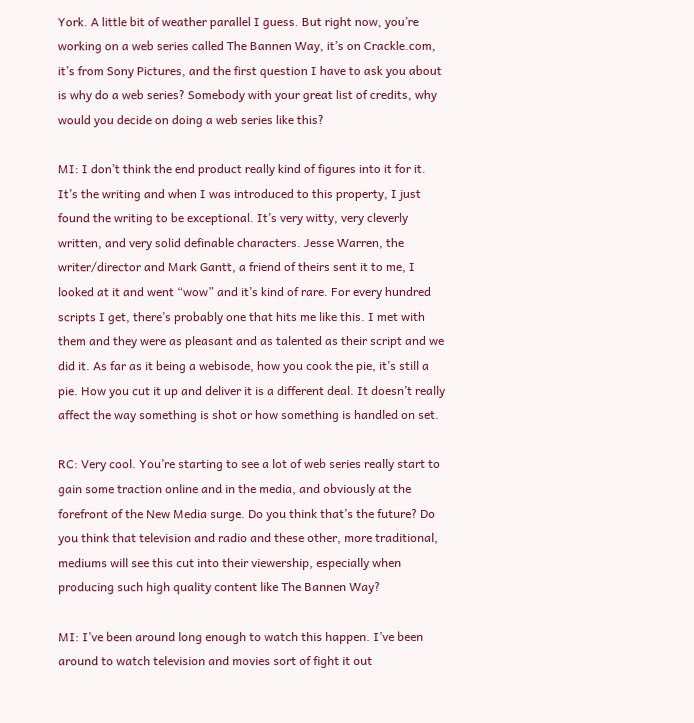York. A little bit of weather parallel I guess. But right now, you’re working on a web series called The Bannen Way, it’s on Crackle.com, it’s from Sony Pictures, and the first question I have to ask you about is why do a web series? Somebody with your great list of credits, why would you decide on doing a web series like this?

MI: I don’t think the end product really kind of figures into it for it. It’s the writing and when I was introduced to this property, I just found the writing to be exceptional. It’s very witty, very cleverly written, and very solid definable characters. Jesse Warren, the writer/director and Mark Gantt, a friend of theirs sent it to me, I looked at it and went “wow” and it’s kind of rare. For every hundred scripts I get, there’s probably one that hits me like this. I met with them and they were as pleasant and as talented as their script and we did it. As far as it being a webisode, how you cook the pie, it’s still a pie. How you cut it up and deliver it is a different deal. It doesn’t really affect the way something is shot or how something is handled on set.

RC: Very cool. You’re starting to see a lot of web series really start to gain some traction online and in the media, and obviously at the forefront of the New Media surge. Do you think that’s the future? Do you think that television and radio and these other, more traditional, mediums will see this cut into their viewership, especially when producing such high quality content like The Bannen Way?

MI: I’ve been around long enough to watch this happen. I’ve been around to watch television and movies sort of fight it out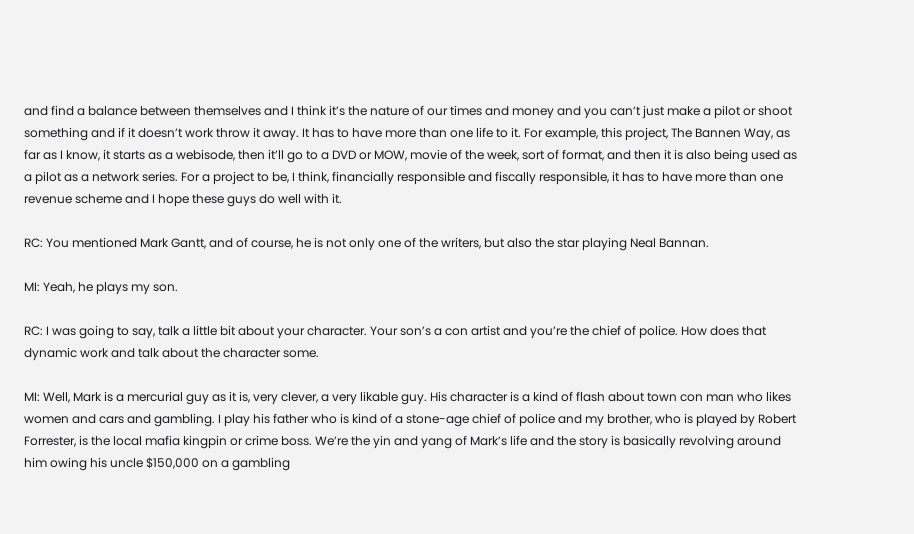and find a balance between themselves and I think it’s the nature of our times and money and you can’t just make a pilot or shoot something and if it doesn’t work throw it away. It has to have more than one life to it. For example, this project, The Bannen Way, as far as I know, it starts as a webisode, then it’ll go to a DVD or MOW, movie of the week, sort of format, and then it is also being used as a pilot as a network series. For a project to be, I think, financially responsible and fiscally responsible, it has to have more than one revenue scheme and I hope these guys do well with it.

RC: You mentioned Mark Gantt, and of course, he is not only one of the writers, but also the star playing Neal Bannan.

MI: Yeah, he plays my son.

RC: I was going to say, talk a little bit about your character. Your son’s a con artist and you’re the chief of police. How does that dynamic work and talk about the character some.

MI: Well, Mark is a mercurial guy as it is, very clever, a very likable guy. His character is a kind of flash about town con man who likes women and cars and gambling. I play his father who is kind of a stone-age chief of police and my brother, who is played by Robert Forrester, is the local mafia kingpin or crime boss. We’re the yin and yang of Mark’s life and the story is basically revolving around him owing his uncle $150,000 on a gambling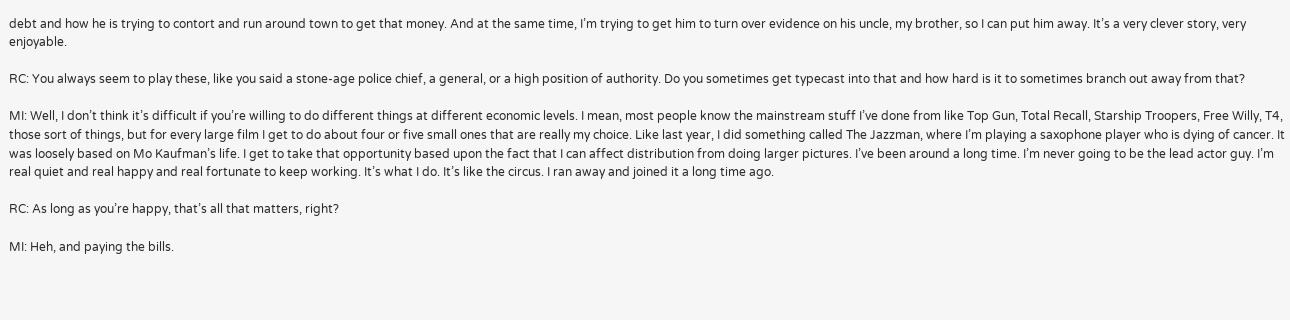debt and how he is trying to contort and run around town to get that money. And at the same time, I’m trying to get him to turn over evidence on his uncle, my brother, so I can put him away. It’s a very clever story, very enjoyable.

RC: You always seem to play these, like you said a stone-age police chief, a general, or a high position of authority. Do you sometimes get typecast into that and how hard is it to sometimes branch out away from that?

MI: Well, I don’t think it’s difficult if you’re willing to do different things at different economic levels. I mean, most people know the mainstream stuff I’ve done from like Top Gun, Total Recall, Starship Troopers, Free Willy, T4, those sort of things, but for every large film I get to do about four or five small ones that are really my choice. Like last year, I did something called The Jazzman, where I’m playing a saxophone player who is dying of cancer. It was loosely based on Mo Kaufman’s life. I get to take that opportunity based upon the fact that I can affect distribution from doing larger pictures. I’ve been around a long time. I’m never going to be the lead actor guy. I’m real quiet and real happy and real fortunate to keep working. It’s what I do. It’s like the circus. I ran away and joined it a long time ago.

RC: As long as you’re happy, that’s all that matters, right?

MI: Heh, and paying the bills.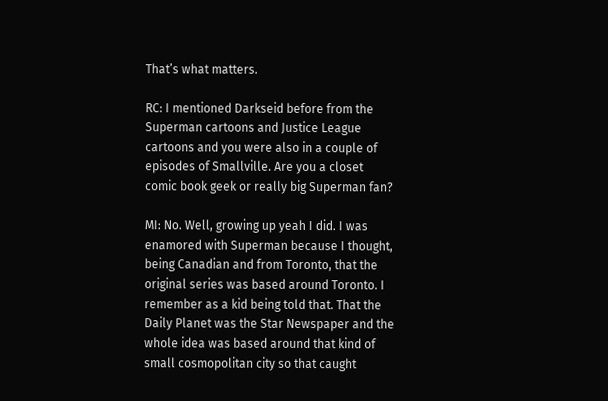That’s what matters.

RC: I mentioned Darkseid before from the Superman cartoons and Justice League cartoons and you were also in a couple of episodes of Smallville. Are you a closet comic book geek or really big Superman fan?

MI: No. Well, growing up yeah I did. I was enamored with Superman because I thought, being Canadian and from Toronto, that the original series was based around Toronto. I remember as a kid being told that. That the Daily Planet was the Star Newspaper and the whole idea was based around that kind of small cosmopolitan city so that caught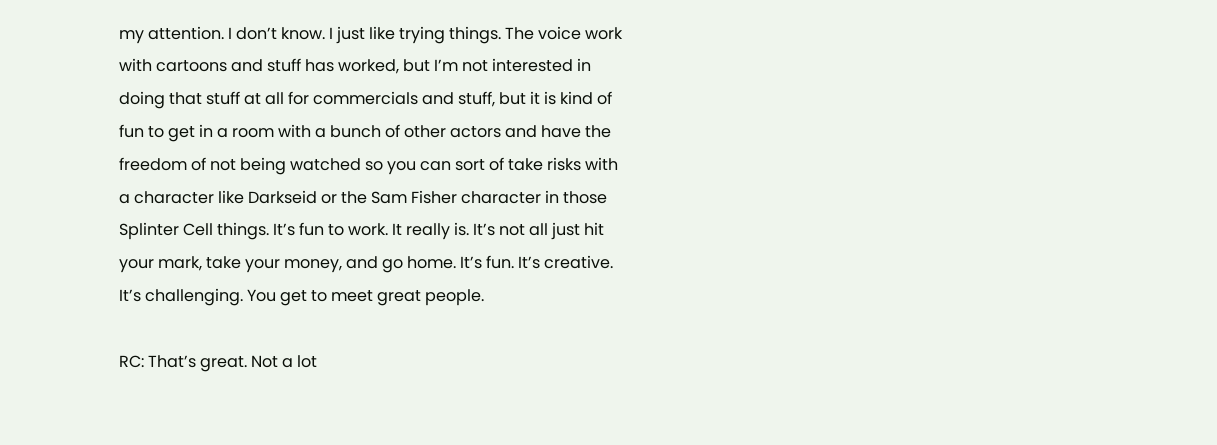my attention. I don’t know. I just like trying things. The voice work with cartoons and stuff has worked, but I’m not interested in doing that stuff at all for commercials and stuff, but it is kind of fun to get in a room with a bunch of other actors and have the freedom of not being watched so you can sort of take risks with a character like Darkseid or the Sam Fisher character in those Splinter Cell things. It’s fun to work. It really is. It’s not all just hit your mark, take your money, and go home. It’s fun. It’s creative. It’s challenging. You get to meet great people.

RC: That’s great. Not a lot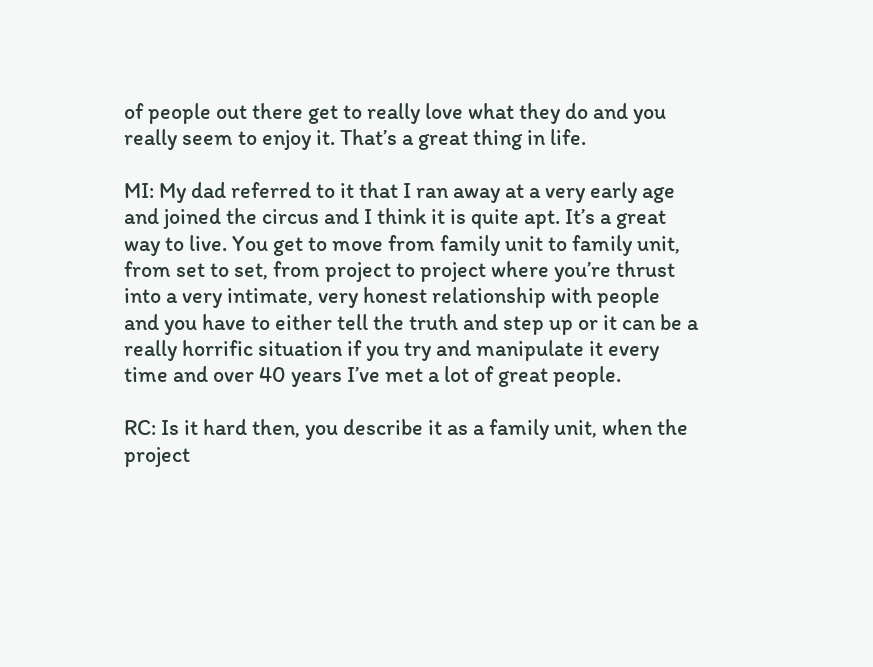of people out there get to really love what they do and you really seem to enjoy it. That’s a great thing in life.

MI: My dad referred to it that I ran away at a very early age and joined the circus and I think it is quite apt. It’s a great way to live. You get to move from family unit to family unit, from set to set, from project to project where you’re thrust into a very intimate, very honest relationship with people and you have to either tell the truth and step up or it can be a really horrific situation if you try and manipulate it every time and over 40 years I’ve met a lot of great people.

RC: Is it hard then, you describe it as a family unit, when the project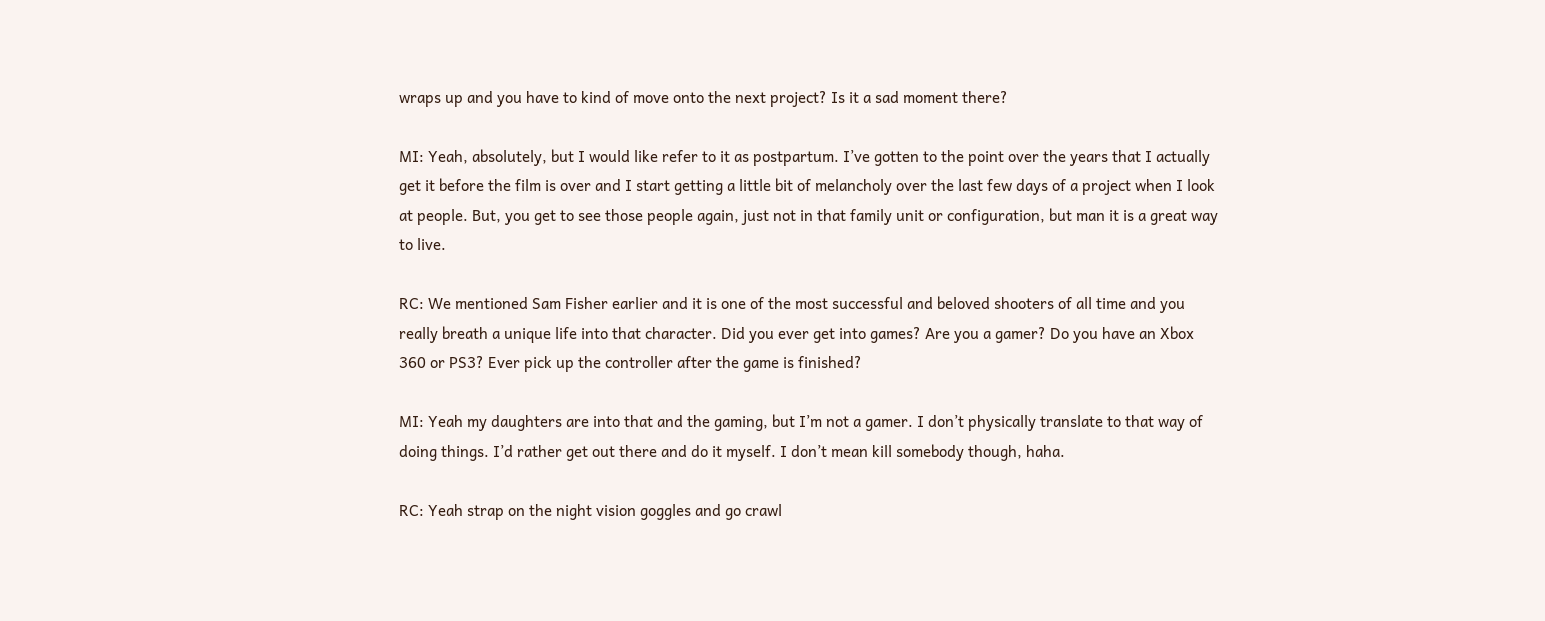wraps up and you have to kind of move onto the next project? Is it a sad moment there?

MI: Yeah, absolutely, but I would like refer to it as postpartum. I’ve gotten to the point over the years that I actually get it before the film is over and I start getting a little bit of melancholy over the last few days of a project when I look at people. But, you get to see those people again, just not in that family unit or configuration, but man it is a great way to live.

RC: We mentioned Sam Fisher earlier and it is one of the most successful and beloved shooters of all time and you really breath a unique life into that character. Did you ever get into games? Are you a gamer? Do you have an Xbox 360 or PS3? Ever pick up the controller after the game is finished?

MI: Yeah my daughters are into that and the gaming, but I’m not a gamer. I don’t physically translate to that way of doing things. I’d rather get out there and do it myself. I don’t mean kill somebody though, haha.

RC: Yeah strap on the night vision goggles and go crawl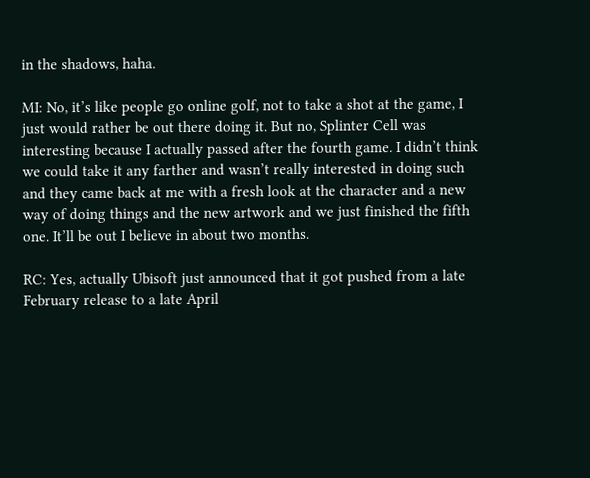in the shadows, haha.

MI: No, it’s like people go online golf, not to take a shot at the game, I just would rather be out there doing it. But no, Splinter Cell was interesting because I actually passed after the fourth game. I didn’t think we could take it any farther and wasn’t really interested in doing such and they came back at me with a fresh look at the character and a new way of doing things and the new artwork and we just finished the fifth one. It’ll be out I believe in about two months.

RC: Yes, actually Ubisoft just announced that it got pushed from a late February release to a late April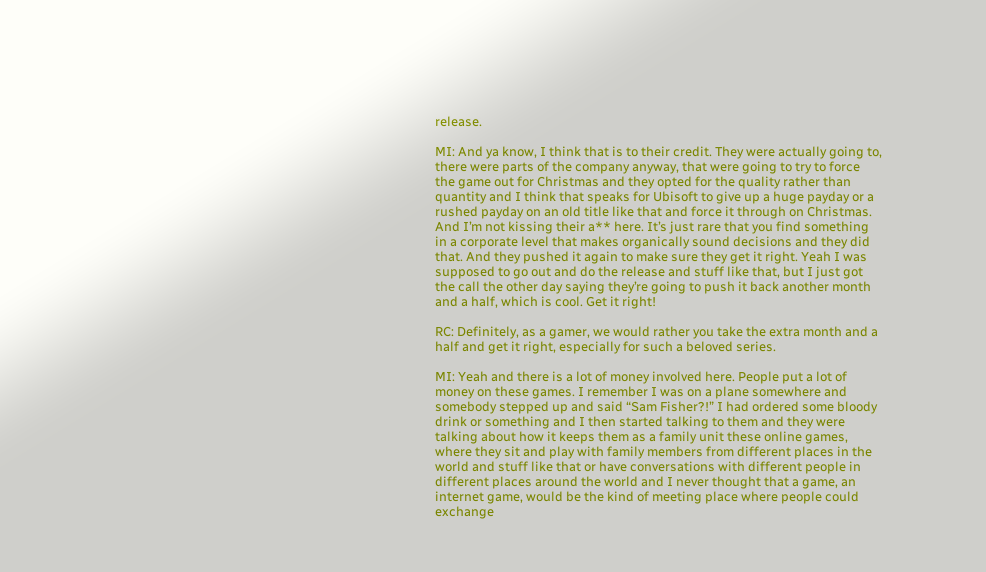release.

MI: And ya know, I think that is to their credit. They were actually going to, there were parts of the company anyway, that were going to try to force the game out for Christmas and they opted for the quality rather than quantity and I think that speaks for Ubisoft to give up a huge payday or a rushed payday on an old title like that and force it through on Christmas. And I’m not kissing their a** here. It’s just rare that you find something in a corporate level that makes organically sound decisions and they did that. And they pushed it again to make sure they get it right. Yeah I was supposed to go out and do the release and stuff like that, but I just got the call the other day saying they’re going to push it back another month and a half, which is cool. Get it right!

RC: Definitely, as a gamer, we would rather you take the extra month and a half and get it right, especially for such a beloved series.

MI: Yeah and there is a lot of money involved here. People put a lot of money on these games. I remember I was on a plane somewhere and somebody stepped up and said “Sam Fisher?!” I had ordered some bloody drink or something and I then started talking to them and they were talking about how it keeps them as a family unit these online games, where they sit and play with family members from different places in the world and stuff like that or have conversations with different people in different places around the world and I never thought that a game, an internet game, would be the kind of meeting place where people could exchange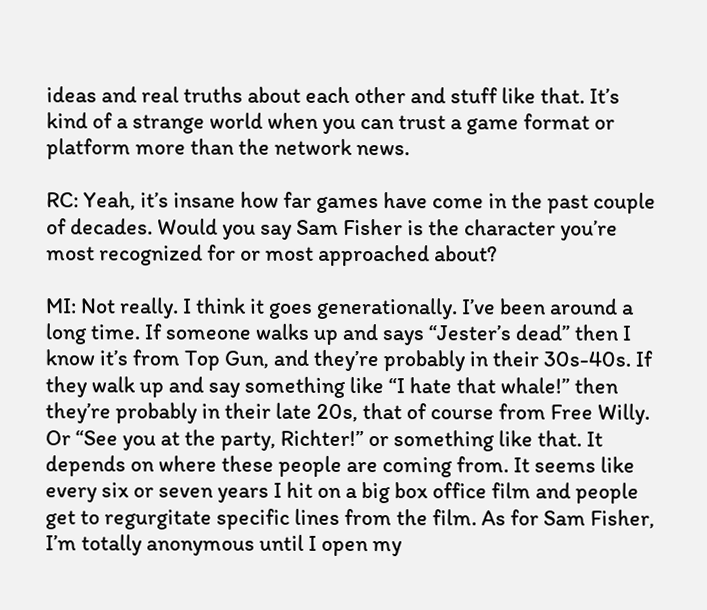ideas and real truths about each other and stuff like that. It’s kind of a strange world when you can trust a game format or platform more than the network news.

RC: Yeah, it’s insane how far games have come in the past couple of decades. Would you say Sam Fisher is the character you’re most recognized for or most approached about?

MI: Not really. I think it goes generationally. I’ve been around a long time. If someone walks up and says “Jester’s dead” then I know it’s from Top Gun, and they’re probably in their 30s-40s. If they walk up and say something like “I hate that whale!” then they’re probably in their late 20s, that of course from Free Willy. Or “See you at the party, Richter!” or something like that. It depends on where these people are coming from. It seems like every six or seven years I hit on a big box office film and people get to regurgitate specific lines from the film. As for Sam Fisher, I’m totally anonymous until I open my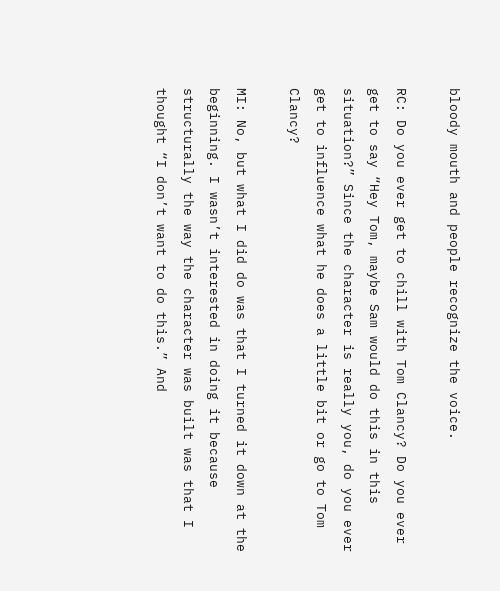bloody mouth and people recognize the voice.

RC: Do you ever get to chill with Tom Clancy? Do you ever get to say “Hey Tom, maybe Sam would do this in this situation?” Since the character is really you, do you ever get to influence what he does a little bit or go to Tom Clancy?

MI: No, but what I did do was that I turned it down at the beginning. I wasn’t interested in doing it because structurally the way the character was built was that I thought “I don’t want to do this.” And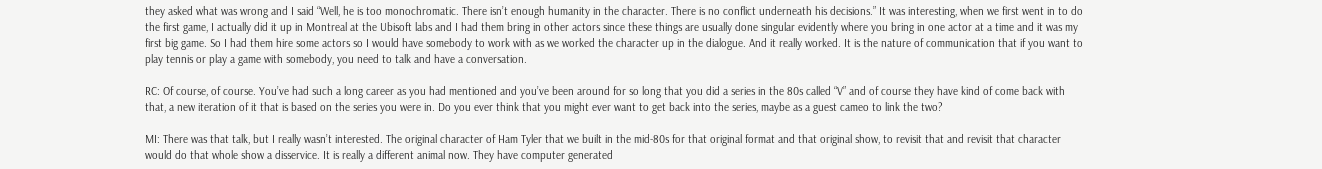they asked what was wrong and I said “Well, he is too monochromatic. There isn’t enough humanity in the character. There is no conflict underneath his decisions.” It was interesting, when we first went in to do the first game, I actually did it up in Montreal at the Ubisoft labs and I had them bring in other actors since these things are usually done singular evidently where you bring in one actor at a time and it was my first big game. So I had them hire some actors so I would have somebody to work with as we worked the character up in the dialogue. And it really worked. It is the nature of communication that if you want to play tennis or play a game with somebody, you need to talk and have a conversation.

RC: Of course, of course. You’ve had such a long career as you had mentioned and you’ve been around for so long that you did a series in the 80s called “V” and of course they have kind of come back with that, a new iteration of it that is based on the series you were in. Do you ever think that you might ever want to get back into the series, maybe as a guest cameo to link the two?

MI: There was that talk, but I really wasn’t interested. The original character of Ham Tyler that we built in the mid-80s for that original format and that original show, to revisit that and revisit that character would do that whole show a disservice. It is really a different animal now. They have computer generated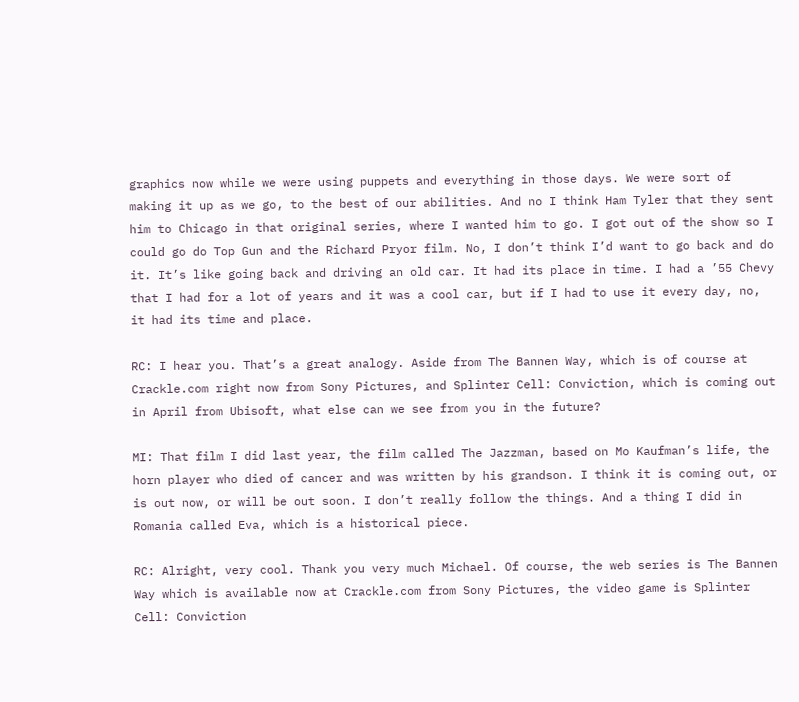graphics now while we were using puppets and everything in those days. We were sort of making it up as we go, to the best of our abilities. And no I think Ham Tyler that they sent him to Chicago in that original series, where I wanted him to go. I got out of the show so I could go do Top Gun and the Richard Pryor film. No, I don’t think I’d want to go back and do it. It’s like going back and driving an old car. It had its place in time. I had a ’55 Chevy that I had for a lot of years and it was a cool car, but if I had to use it every day, no, it had its time and place.

RC: I hear you. That’s a great analogy. Aside from The Bannen Way, which is of course at Crackle.com right now from Sony Pictures, and Splinter Cell: Conviction, which is coming out in April from Ubisoft, what else can we see from you in the future?

MI: That film I did last year, the film called The Jazzman, based on Mo Kaufman’s life, the horn player who died of cancer and was written by his grandson. I think it is coming out, or is out now, or will be out soon. I don’t really follow the things. And a thing I did in Romania called Eva, which is a historical piece.

RC: Alright, very cool. Thank you very much Michael. Of course, the web series is The Bannen Way which is available now at Crackle.com from Sony Pictures, the video game is Splinter Cell: Conviction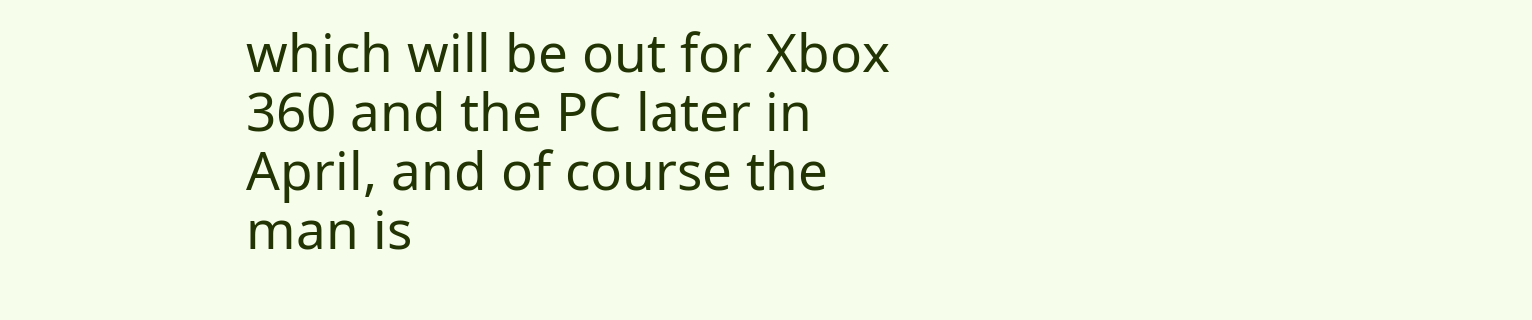which will be out for Xbox 360 and the PC later in April, and of course the man is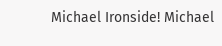Michael Ironside! Michael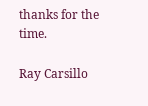thanks for the time.

Ray Carsillo